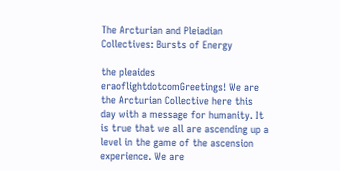The Arcturian and Pleiadian Collectives: Bursts of Energy

the pleaides eraoflightdotcomGreetings! We are the Arcturian Collective here this day with a message for humanity. It is true that we all are ascending up a level in the game of the ascension experience. We are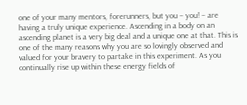one of your many mentors, forerunners, but you – you! – are having a truly unique experience. Ascending in a body on an ascending planet is a very big deal and a unique one at that. This is one of the many reasons why you are so lovingly observed and valued for your bravery to partake in this experiment. As you continually rise up within these energy fields of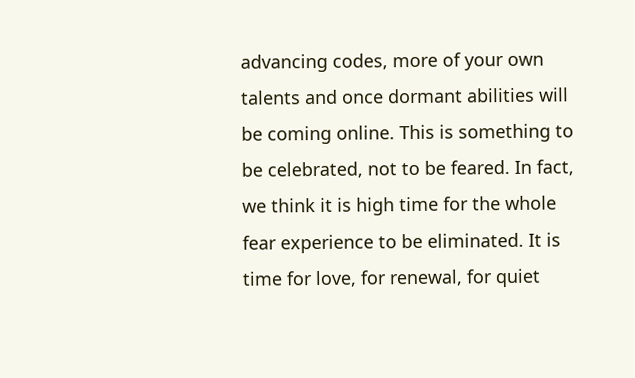advancing codes, more of your own talents and once dormant abilities will be coming online. This is something to be celebrated, not to be feared. In fact, we think it is high time for the whole fear experience to be eliminated. It is time for love, for renewal, for quiet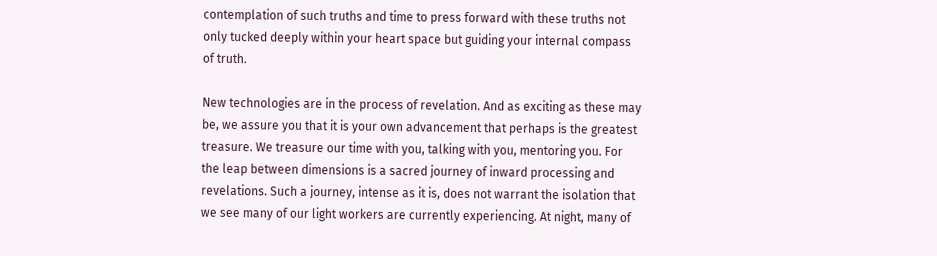contemplation of such truths and time to press forward with these truths not only tucked deeply within your heart space but guiding your internal compass of truth.

New technologies are in the process of revelation. And as exciting as these may be, we assure you that it is your own advancement that perhaps is the greatest treasure. We treasure our time with you, talking with you, mentoring you. For the leap between dimensions is a sacred journey of inward processing and revelations. Such a journey, intense as it is, does not warrant the isolation that we see many of our light workers are currently experiencing. At night, many of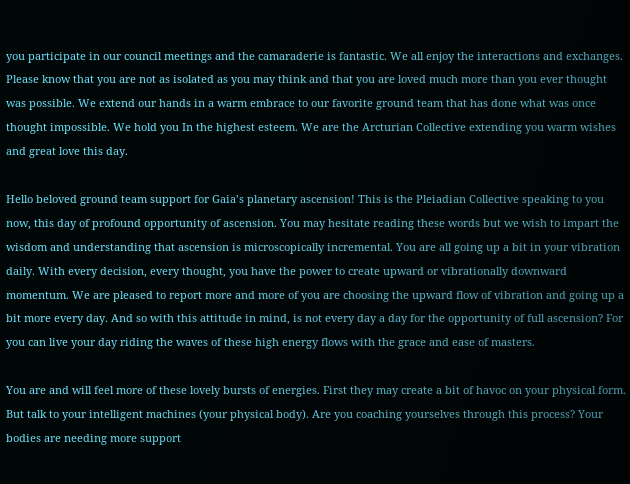you participate in our council meetings and the camaraderie is fantastic. We all enjoy the interactions and exchanges. Please know that you are not as isolated as you may think and that you are loved much more than you ever thought was possible. We extend our hands in a warm embrace to our favorite ground team that has done what was once thought impossible. We hold you In the highest esteem. We are the Arcturian Collective extending you warm wishes and great love this day.

Hello beloved ground team support for Gaia’s planetary ascension! This is the Pleiadian Collective speaking to you now, this day of profound opportunity of ascension. You may hesitate reading these words but we wish to impart the wisdom and understanding that ascension is microscopically incremental. You are all going up a bit in your vibration daily. With every decision, every thought, you have the power to create upward or vibrationally downward momentum. We are pleased to report more and more of you are choosing the upward flow of vibration and going up a bit more every day. And so with this attitude in mind, is not every day a day for the opportunity of full ascension? For you can live your day riding the waves of these high energy flows with the grace and ease of masters.

You are and will feel more of these lovely bursts of energies. First they may create a bit of havoc on your physical form. But talk to your intelligent machines (your physical body). Are you coaching yourselves through this process? Your bodies are needing more support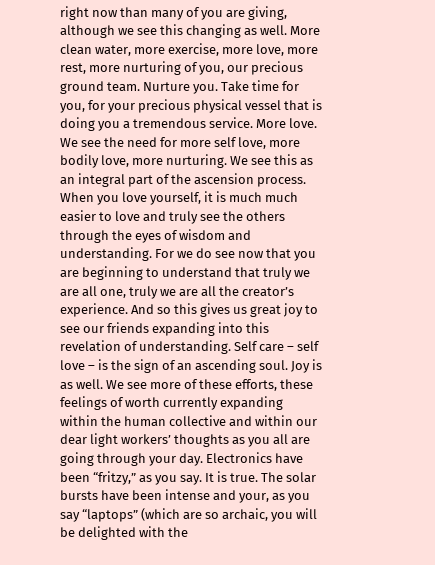right now than many of you are giving, although we see this changing as well. More clean water, more exercise, more love, more rest, more nurturing of you, our precious ground team. Nurture you. Take time for you, for your precious physical vessel that is doing you a tremendous service. More love. We see the need for more self love, more bodily love, more nurturing. We see this as an integral part of the ascension process. When you love yourself, it is much much easier to love and truly see the others through the eyes of wisdom and understanding. For we do see now that you are beginning to understand that truly we are all one, truly we are all the creator’s experience. And so this gives us great joy to see our friends expanding into this revelation of understanding. Self care – self love – is the sign of an ascending soul. Joy is as well. We see more of these efforts, these feelings of worth currently expanding within the human collective and within our dear light workers’ thoughts as you all are going through your day. Electronics have been “fritzy,” as you say. It is true. The solar bursts have been intense and your, as you say “laptops” (which are so archaic, you will be delighted with the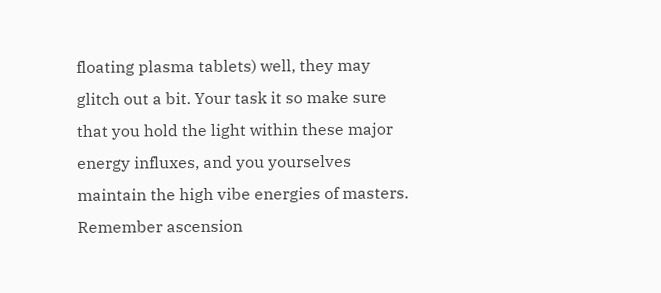floating plasma tablets) well, they may glitch out a bit. Your task it so make sure that you hold the light within these major energy influxes, and you yourselves maintain the high vibe energies of masters. Remember ascension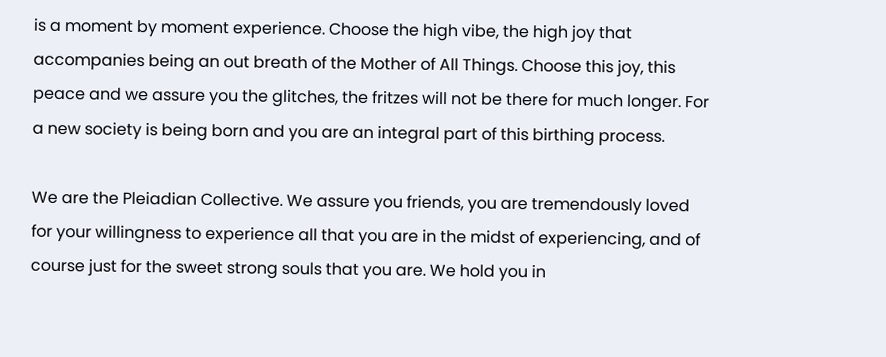is a moment by moment experience. Choose the high vibe, the high joy that accompanies being an out breath of the Mother of All Things. Choose this joy, this peace and we assure you the glitches, the fritzes will not be there for much longer. For a new society is being born and you are an integral part of this birthing process.

We are the Pleiadian Collective. We assure you friends, you are tremendously loved for your willingness to experience all that you are in the midst of experiencing, and of course just for the sweet strong souls that you are. We hold you in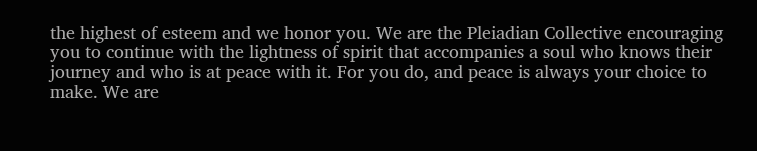the highest of esteem and we honor you. We are the Pleiadian Collective encouraging you to continue with the lightness of spirit that accompanies a soul who knows their journey and who is at peace with it. For you do, and peace is always your choice to make. We are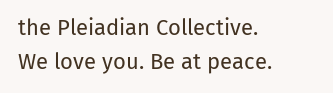the Pleiadian Collective. We love you. Be at peace.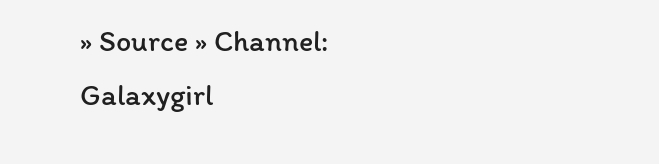» Source » Channel: Galaxygirl